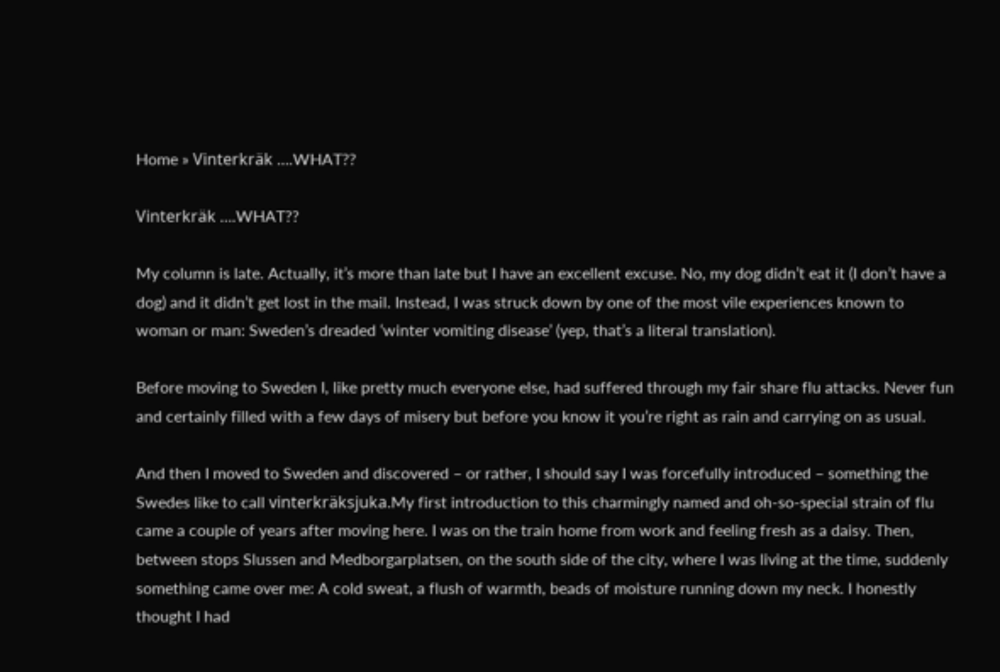Home » Vinterkräk ….WHAT??

Vinterkräk ….WHAT??

My column is late. Actually, it’s more than late but I have an excellent excuse. No, my dog didn’t eat it (I don’t have a dog) and it didn’t get lost in the mail. Instead, I was struck down by one of the most vile experiences known to woman or man: Sweden’s dreaded ‘winter vomiting disease’ (yep, that’s a literal translation).

Before moving to Sweden I, like pretty much everyone else, had suffered through my fair share flu attacks. Never fun and certainly filled with a few days of misery but before you know it you’re right as rain and carrying on as usual.

And then I moved to Sweden and discovered – or rather, I should say I was forcefully introduced – something the Swedes like to call vinterkräksjuka.My first introduction to this charmingly named and oh-so-special strain of flu came a couple of years after moving here. I was on the train home from work and feeling fresh as a daisy. Then, between stops Slussen and Medborgarplatsen, on the south side of the city, where I was living at the time, suddenly something came over me: A cold sweat, a flush of warmth, beads of moisture running down my neck. I honestly thought I had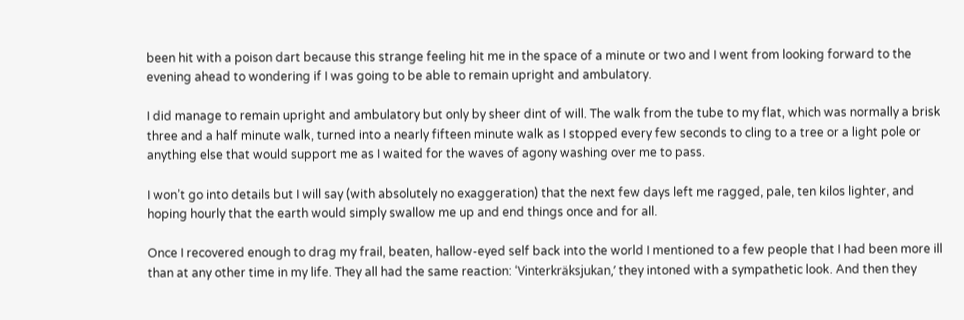been hit with a poison dart because this strange feeling hit me in the space of a minute or two and I went from looking forward to the evening ahead to wondering if I was going to be able to remain upright and ambulatory.

I did manage to remain upright and ambulatory but only by sheer dint of will. The walk from the tube to my flat, which was normally a brisk three and a half minute walk, turned into a nearly fifteen minute walk as I stopped every few seconds to cling to a tree or a light pole or anything else that would support me as I waited for the waves of agony washing over me to pass.

I won’t go into details but I will say (with absolutely no exaggeration) that the next few days left me ragged, pale, ten kilos lighter, and hoping hourly that the earth would simply swallow me up and end things once and for all.

Once I recovered enough to drag my frail, beaten, hallow-eyed self back into the world I mentioned to a few people that I had been more ill than at any other time in my life. They all had the same reaction: ‘Vinterkräksjukan,’ they intoned with a sympathetic look. And then they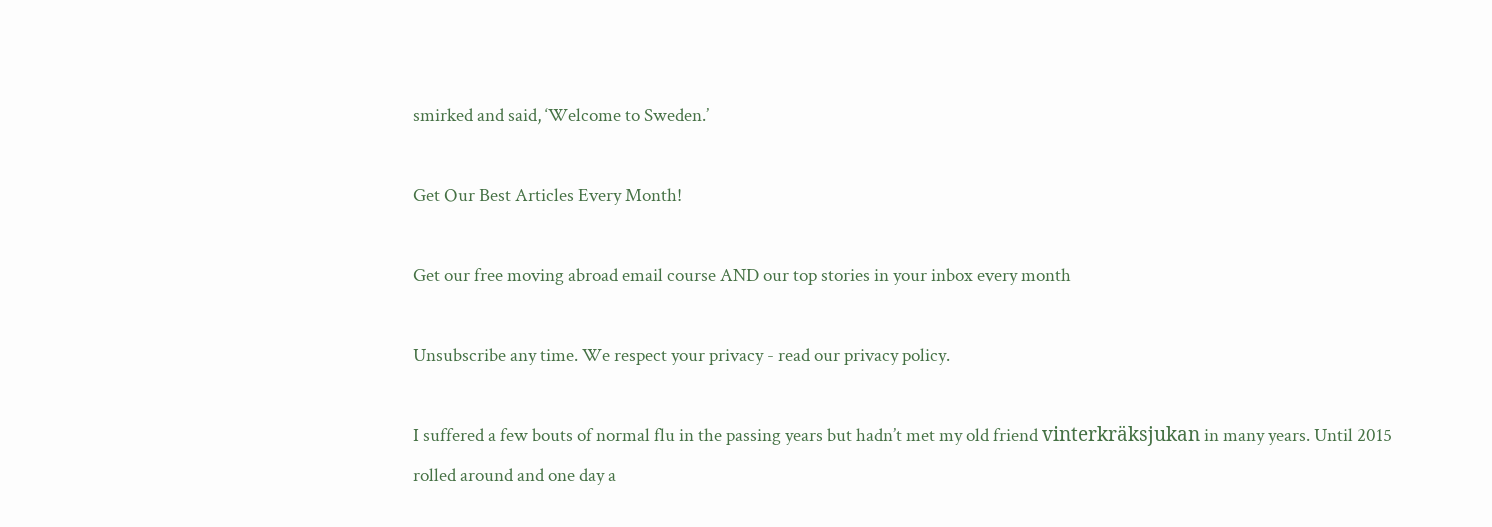smirked and said, ‘Welcome to Sweden.’

Get Our Best Articles Every Month!

Get our free moving abroad email course AND our top stories in your inbox every month

Unsubscribe any time. We respect your privacy - read our privacy policy.

I suffered a few bouts of normal flu in the passing years but hadn’t met my old friend vinterkräksjukan in many years. Until 2015 rolled around and one day a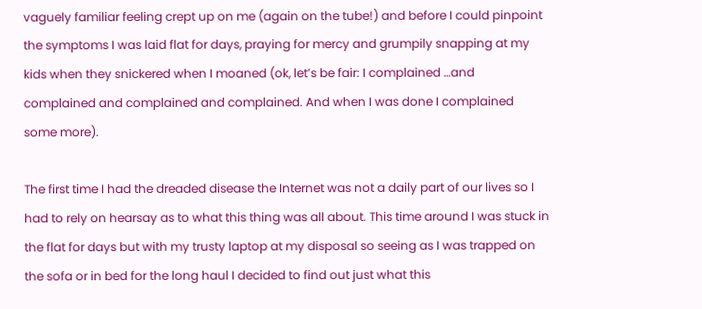vaguely familiar feeling crept up on me (again on the tube!) and before I could pinpoint the symptoms I was laid flat for days, praying for mercy and grumpily snapping at my kids when they snickered when I moaned (ok, let’s be fair: I complained …and complained and complained and complained. And when I was done I complained some more).

The first time I had the dreaded disease the Internet was not a daily part of our lives so I had to rely on hearsay as to what this thing was all about. This time around I was stuck in the flat for days but with my trusty laptop at my disposal so seeing as I was trapped on the sofa or in bed for the long haul I decided to find out just what this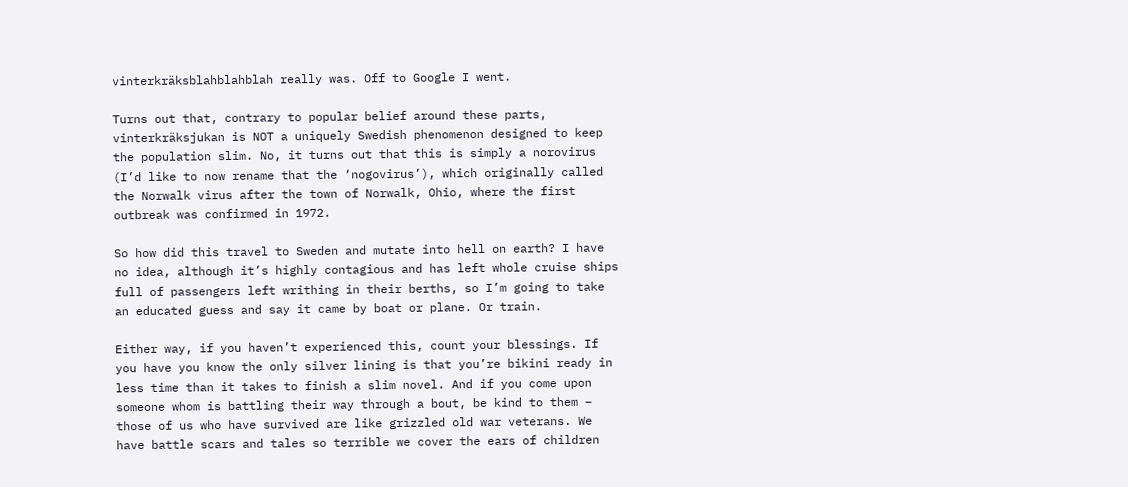vinterkräksblahblahblah really was. Off to Google I went.

Turns out that, contrary to popular belief around these parts, vinterkräksjukan is NOT a uniquely Swedish phenomenon designed to keep the population slim. No, it turns out that this is simply a norovirus (I’d like to now rename that the ‘nogovirus’), which originally called the Norwalk virus after the town of Norwalk, Ohio, where the first outbreak was confirmed in 1972.

So how did this travel to Sweden and mutate into hell on earth? I have no idea, although it’s highly contagious and has left whole cruise ships full of passengers left writhing in their berths, so I’m going to take an educated guess and say it came by boat or plane. Or train.

Either way, if you haven’t experienced this, count your blessings. If you have you know the only silver lining is that you’re bikini ready in less time than it takes to finish a slim novel. And if you come upon someone whom is battling their way through a bout, be kind to them – those of us who have survived are like grizzled old war veterans. We have battle scars and tales so terrible we cover the ears of children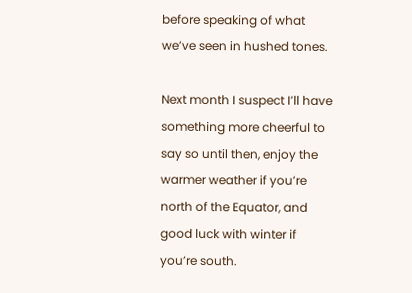before speaking of what we’ve seen in hushed tones.

Next month I suspect I’ll have something more cheerful to say so until then, enjoy the warmer weather if you’re north of the Equator, and good luck with winter if you’re south.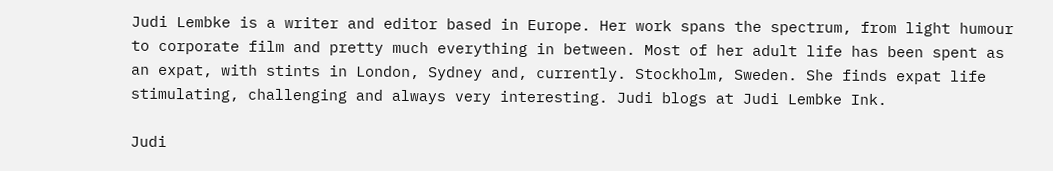Judi Lembke is a writer and editor based in Europe. Her work spans the spectrum, from light humour to corporate film and pretty much everything in between. Most of her adult life has been spent as an expat, with stints in London, Sydney and, currently. Stockholm, Sweden. She finds expat life stimulating, challenging and always very interesting. Judi blogs at Judi Lembke Ink.

Judi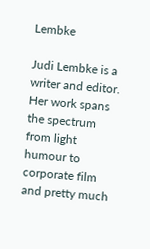Lembke

Judi Lembke is a writer and editor. Her work spans the spectrum from light humour to corporate film and pretty much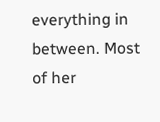everything in between. Most of her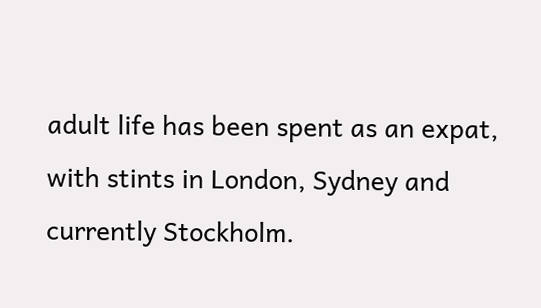adult life has been spent as an expat, with stints in London, Sydney and currently Stockholm.